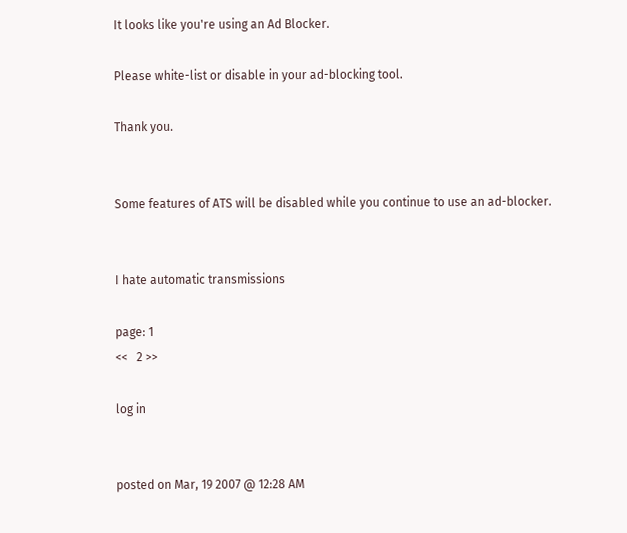It looks like you're using an Ad Blocker.

Please white-list or disable in your ad-blocking tool.

Thank you.


Some features of ATS will be disabled while you continue to use an ad-blocker.


I hate automatic transmissions

page: 1
<<   2 >>

log in


posted on Mar, 19 2007 @ 12:28 AM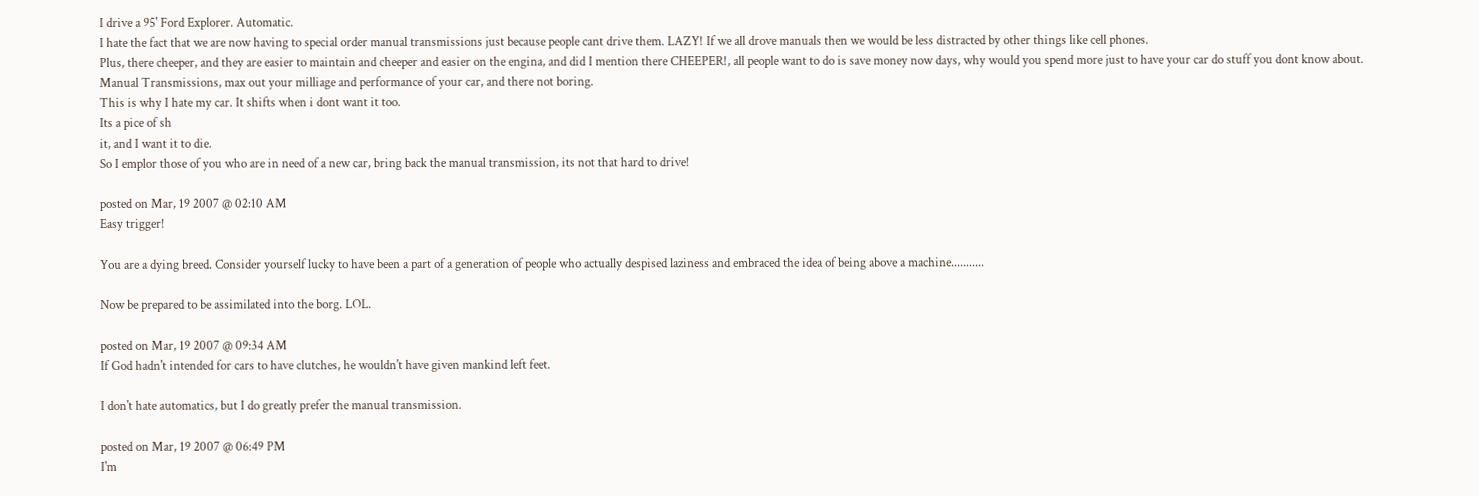I drive a 95' Ford Explorer. Automatic.
I hate the fact that we are now having to special order manual transmissions just because people cant drive them. LAZY! If we all drove manuals then we would be less distracted by other things like cell phones.
Plus, there cheeper, and they are easier to maintain and cheeper and easier on the engina, and did I mention there CHEEPER!, all people want to do is save money now days, why would you spend more just to have your car do stuff you dont know about.
Manual Transmissions, max out your milliage and performance of your car, and there not boring.
This is why I hate my car. It shifts when i dont want it too.
Its a pice of sh
it, and I want it to die.
So I emplor those of you who are in need of a new car, bring back the manual transmission, its not that hard to drive!

posted on Mar, 19 2007 @ 02:10 AM
Easy trigger!

You are a dying breed. Consider yourself lucky to have been a part of a generation of people who actually despised laziness and embraced the idea of being above a machine...........

Now be prepared to be assimilated into the borg. LOL.

posted on Mar, 19 2007 @ 09:34 AM
If God hadn't intended for cars to have clutches, he wouldn't have given mankind left feet.

I don't hate automatics, but I do greatly prefer the manual transmission.

posted on Mar, 19 2007 @ 06:49 PM
I'm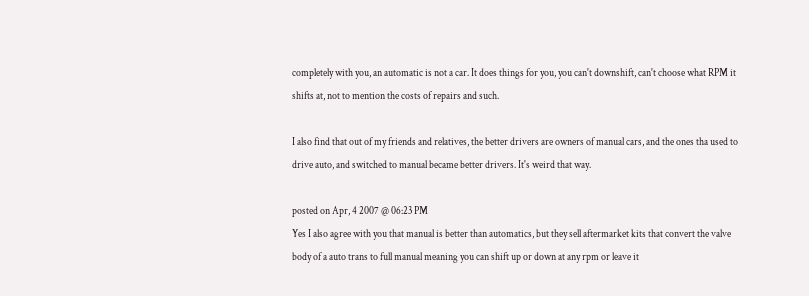completely with you, an automatic is not a car. It does things for you, you can't downshift, can't choose what RPM it shifts at, not to mention the costs of repairs and such.

I also find that out of my friends and relatives, the better drivers are owners of manual cars, and the ones tha used to drive auto, and switched to manual became better drivers. It's weird that way.

posted on Apr, 4 2007 @ 06:23 PM
Yes I also agree with you that manual is better than automatics, but they sell aftermarket kits that convert the valve body of a auto trans to full manual meaning you can shift up or down at any rpm or leave it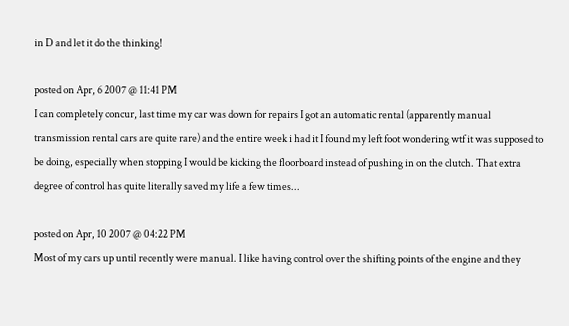in D and let it do the thinking!

posted on Apr, 6 2007 @ 11:41 PM
I can completely concur, last time my car was down for repairs I got an automatic rental (apparently manual transmission rental cars are quite rare) and the entire week i had it I found my left foot wondering wtf it was supposed to be doing, especially when stopping I would be kicking the floorboard instead of pushing in on the clutch. That extra degree of control has quite literally saved my life a few times...

posted on Apr, 10 2007 @ 04:22 PM
Most of my cars up until recently were manual. I like having control over the shifting points of the engine and they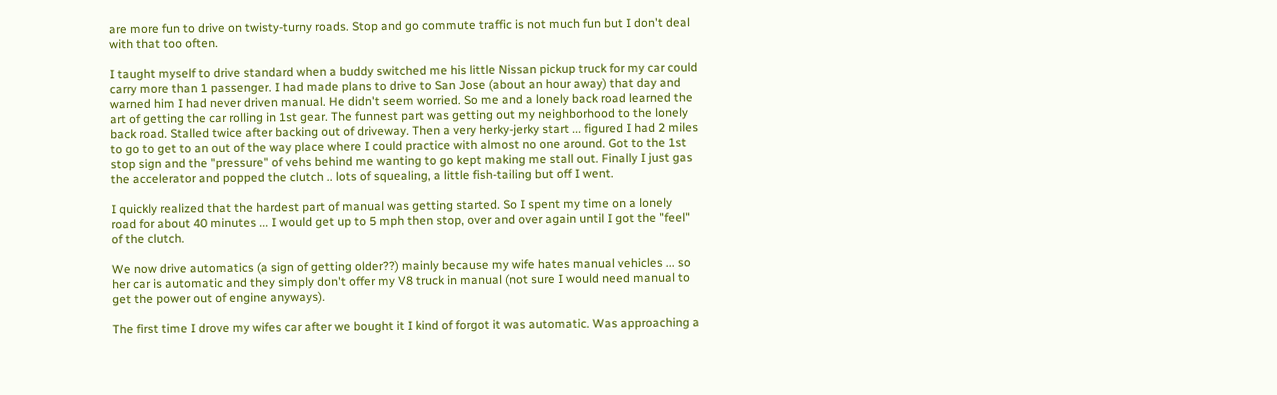are more fun to drive on twisty-turny roads. Stop and go commute traffic is not much fun but I don't deal with that too often.

I taught myself to drive standard when a buddy switched me his little Nissan pickup truck for my car could carry more than 1 passenger. I had made plans to drive to San Jose (about an hour away) that day and warned him I had never driven manual. He didn't seem worried. So me and a lonely back road learned the art of getting the car rolling in 1st gear. The funnest part was getting out my neighborhood to the lonely back road. Stalled twice after backing out of driveway. Then a very herky-jerky start ... figured I had 2 miles to go to get to an out of the way place where I could practice with almost no one around. Got to the 1st stop sign and the "pressure" of vehs behind me wanting to go kept making me stall out. Finally I just gas the accelerator and popped the clutch .. lots of squealing, a little fish-tailing but off I went.

I quickly realized that the hardest part of manual was getting started. So I spent my time on a lonely road for about 40 minutes ... I would get up to 5 mph then stop, over and over again until I got the "feel" of the clutch.

We now drive automatics (a sign of getting older??) mainly because my wife hates manual vehicles ... so her car is automatic and they simply don't offer my V8 truck in manual (not sure I would need manual to get the power out of engine anyways).

The first time I drove my wifes car after we bought it I kind of forgot it was automatic. Was approaching a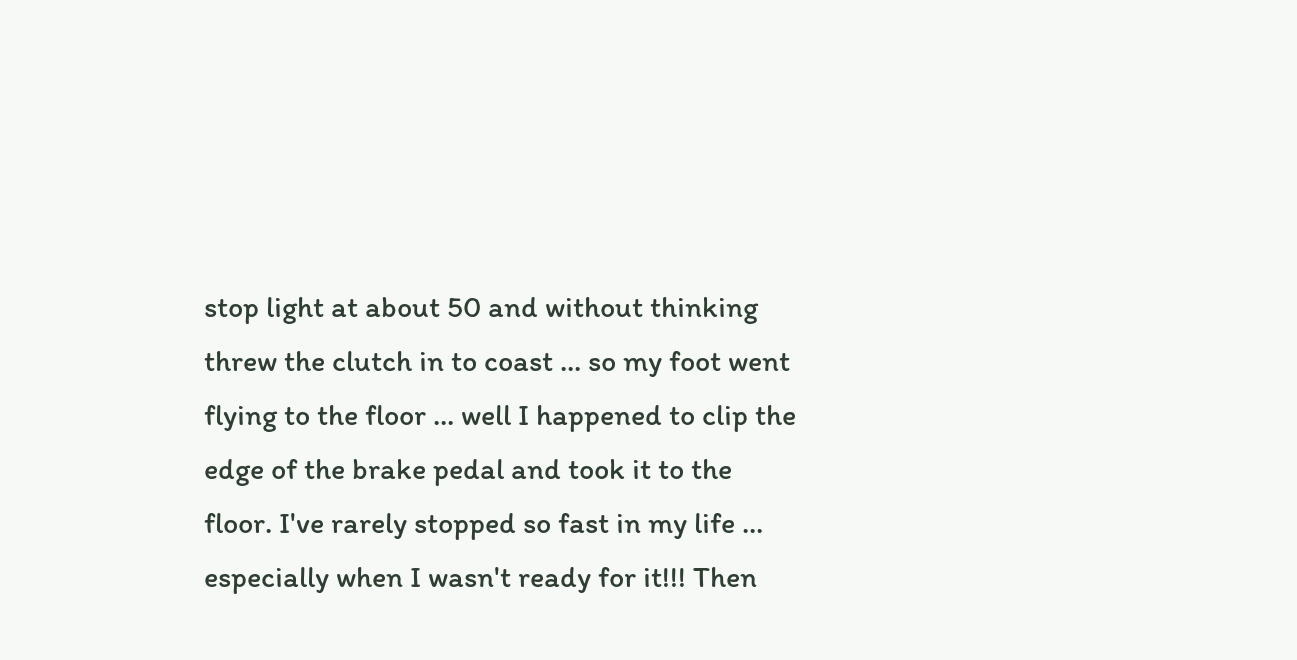stop light at about 50 and without thinking threw the clutch in to coast ... so my foot went flying to the floor ... well I happened to clip the edge of the brake pedal and took it to the floor. I've rarely stopped so fast in my life ... especially when I wasn't ready for it!!! Then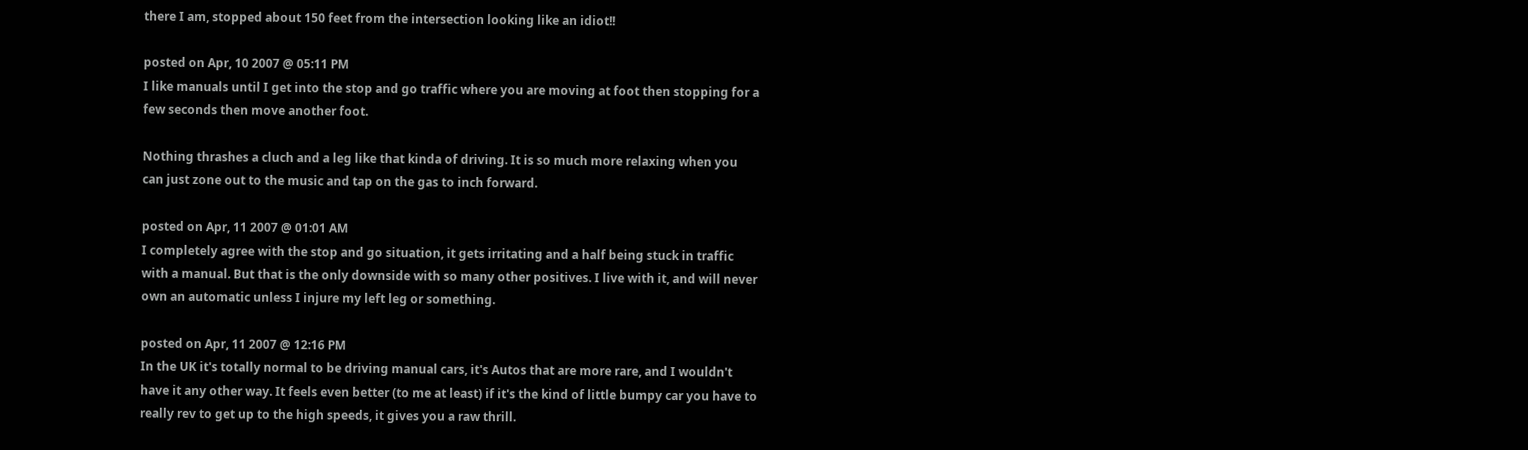there I am, stopped about 150 feet from the intersection looking like an idiot!!

posted on Apr, 10 2007 @ 05:11 PM
I like manuals until I get into the stop and go traffic where you are moving at foot then stopping for a few seconds then move another foot.

Nothing thrashes a cluch and a leg like that kinda of driving. It is so much more relaxing when you can just zone out to the music and tap on the gas to inch forward.

posted on Apr, 11 2007 @ 01:01 AM
I completely agree with the stop and go situation, it gets irritating and a half being stuck in traffic with a manual. But that is the only downside with so many other positives. I live with it, and will never own an automatic unless I injure my left leg or something.

posted on Apr, 11 2007 @ 12:16 PM
In the UK it's totally normal to be driving manual cars, it's Autos that are more rare, and I wouldn't have it any other way. It feels even better (to me at least) if it's the kind of little bumpy car you have to really rev to get up to the high speeds, it gives you a raw thrill.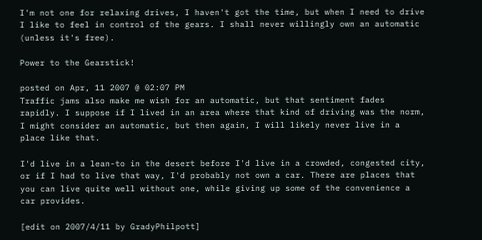I'm not one for relaxing drives, I haven't got the time, but when I need to drive I like to feel in control of the gears. I shall never willingly own an automatic (unless it's free).

Power to the Gearstick!

posted on Apr, 11 2007 @ 02:07 PM
Traffic jams also make me wish for an automatic, but that sentiment fades rapidly. I suppose if I lived in an area where that kind of driving was the norm, I might consider an automatic, but then again, I will likely never live in a place like that.

I'd live in a lean-to in the desert before I'd live in a crowded, congested city, or if I had to live that way, I'd probably not own a car. There are places that you can live quite well without one, while giving up some of the convenience a car provides.

[edit on 2007/4/11 by GradyPhilpott]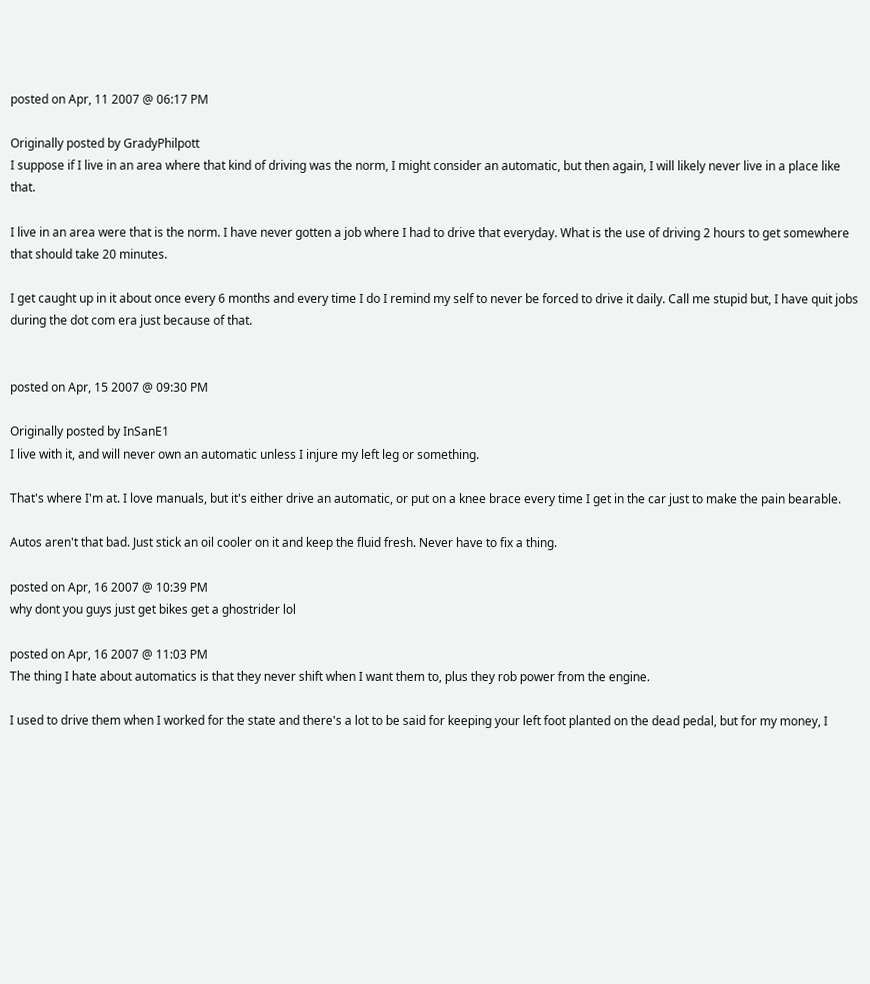posted on Apr, 11 2007 @ 06:17 PM

Originally posted by GradyPhilpott
I suppose if I live in an area where that kind of driving was the norm, I might consider an automatic, but then again, I will likely never live in a place like that.

I live in an area were that is the norm. I have never gotten a job where I had to drive that everyday. What is the use of driving 2 hours to get somewhere that should take 20 minutes.

I get caught up in it about once every 6 months and every time I do I remind my self to never be forced to drive it daily. Call me stupid but, I have quit jobs during the dot com era just because of that.


posted on Apr, 15 2007 @ 09:30 PM

Originally posted by InSanE1
I live with it, and will never own an automatic unless I injure my left leg or something.

That's where I'm at. I love manuals, but it's either drive an automatic, or put on a knee brace every time I get in the car just to make the pain bearable.

Autos aren't that bad. Just stick an oil cooler on it and keep the fluid fresh. Never have to fix a thing.

posted on Apr, 16 2007 @ 10:39 PM
why dont you guys just get bikes get a ghostrider lol

posted on Apr, 16 2007 @ 11:03 PM
The thing I hate about automatics is that they never shift when I want them to, plus they rob power from the engine.

I used to drive them when I worked for the state and there's a lot to be said for keeping your left foot planted on the dead pedal, but for my money, I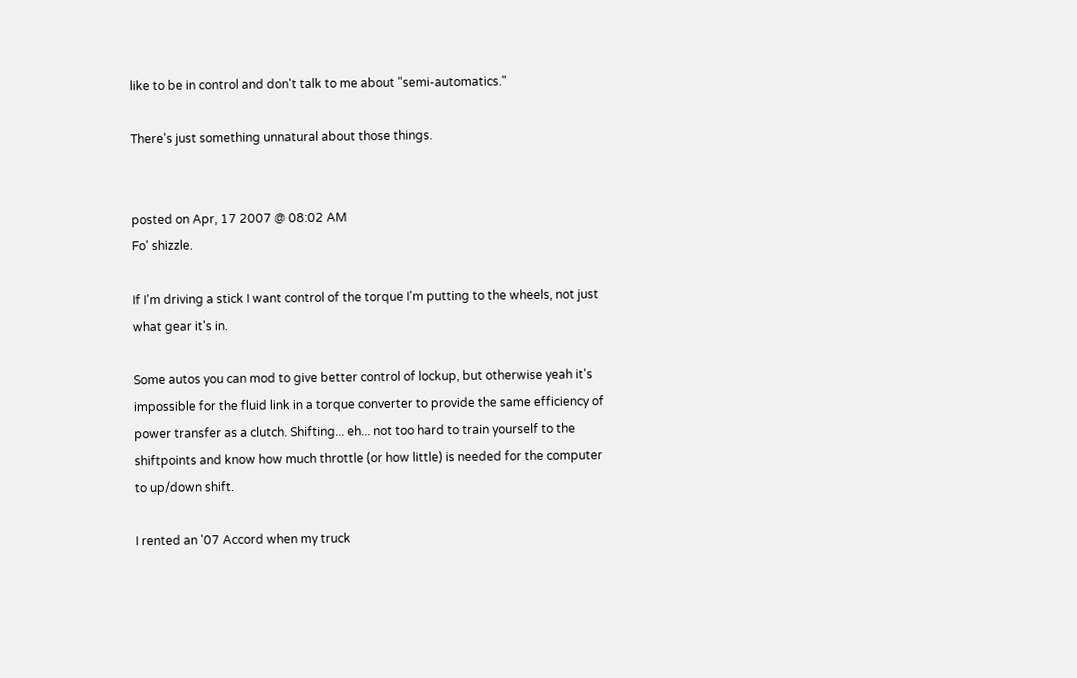like to be in control and don't talk to me about "semi-automatics."

There's just something unnatural about those things.


posted on Apr, 17 2007 @ 08:02 AM
Fo' shizzle.

If I'm driving a stick I want control of the torque I'm putting to the wheels, not just what gear it's in.

Some autos you can mod to give better control of lockup, but otherwise yeah it's impossible for the fluid link in a torque converter to provide the same efficiency of power transfer as a clutch. Shifting... eh... not too hard to train yourself to the shiftpoints and know how much throttle (or how little) is needed for the computer to up/down shift.

I rented an '07 Accord when my truck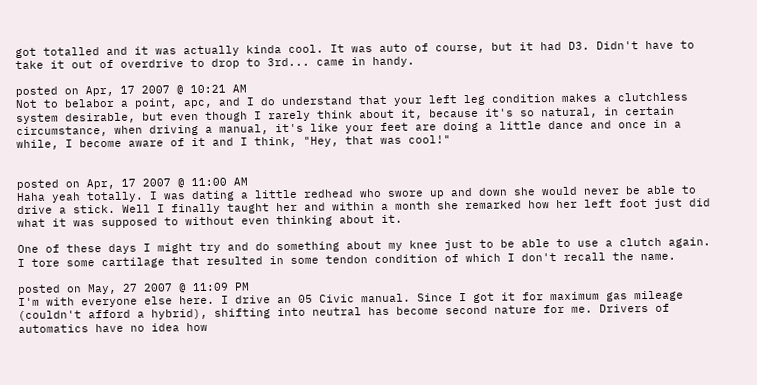got totalled and it was actually kinda cool. It was auto of course, but it had D3. Didn't have to take it out of overdrive to drop to 3rd... came in handy.

posted on Apr, 17 2007 @ 10:21 AM
Not to belabor a point, apc, and I do understand that your left leg condition makes a clutchless system desirable, but even though I rarely think about it, because it's so natural, in certain circumstance, when driving a manual, it's like your feet are doing a little dance and once in a while, I become aware of it and I think, "Hey, that was cool!"


posted on Apr, 17 2007 @ 11:00 AM
Haha yeah totally. I was dating a little redhead who swore up and down she would never be able to drive a stick. Well I finally taught her and within a month she remarked how her left foot just did what it was supposed to without even thinking about it.

One of these days I might try and do something about my knee just to be able to use a clutch again. I tore some cartilage that resulted in some tendon condition of which I don't recall the name.

posted on May, 27 2007 @ 11:09 PM
I'm with everyone else here. I drive an 05 Civic manual. Since I got it for maximum gas mileage (couldn't afford a hybrid), shifting into neutral has become second nature for me. Drivers of automatics have no idea how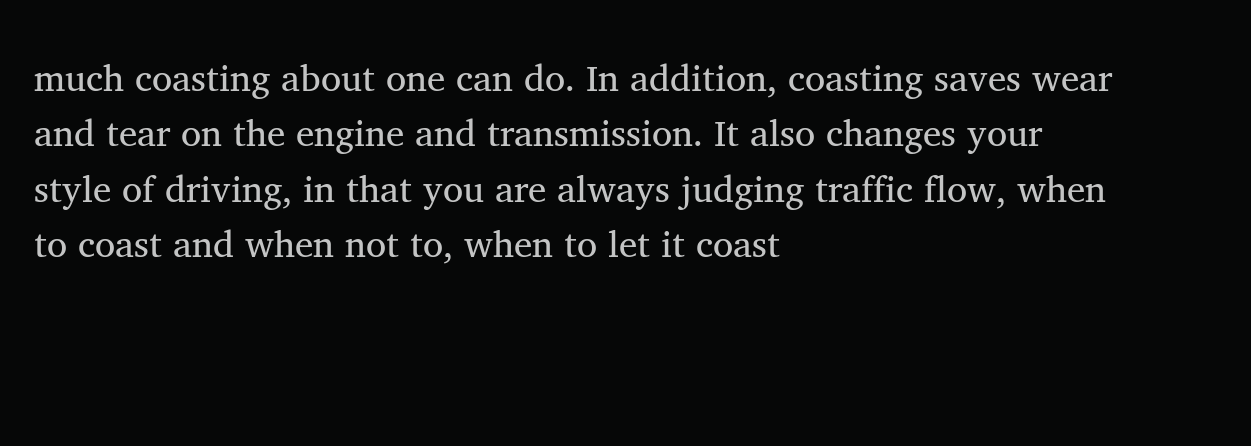much coasting about one can do. In addition, coasting saves wear and tear on the engine and transmission. It also changes your style of driving, in that you are always judging traffic flow, when to coast and when not to, when to let it coast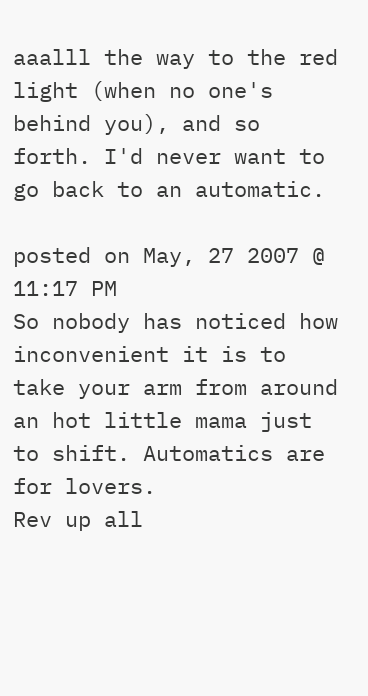aaalll the way to the red light (when no one's behind you), and so forth. I'd never want to go back to an automatic.

posted on May, 27 2007 @ 11:17 PM
So nobody has noticed how inconvenient it is to take your arm from around an hot little mama just to shift. Automatics are for lovers.
Rev up all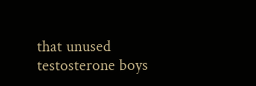that unused testosterone boys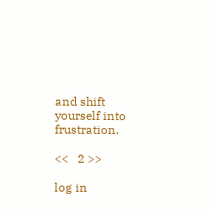and shift yourself into frustration.

<<   2 >>

log in